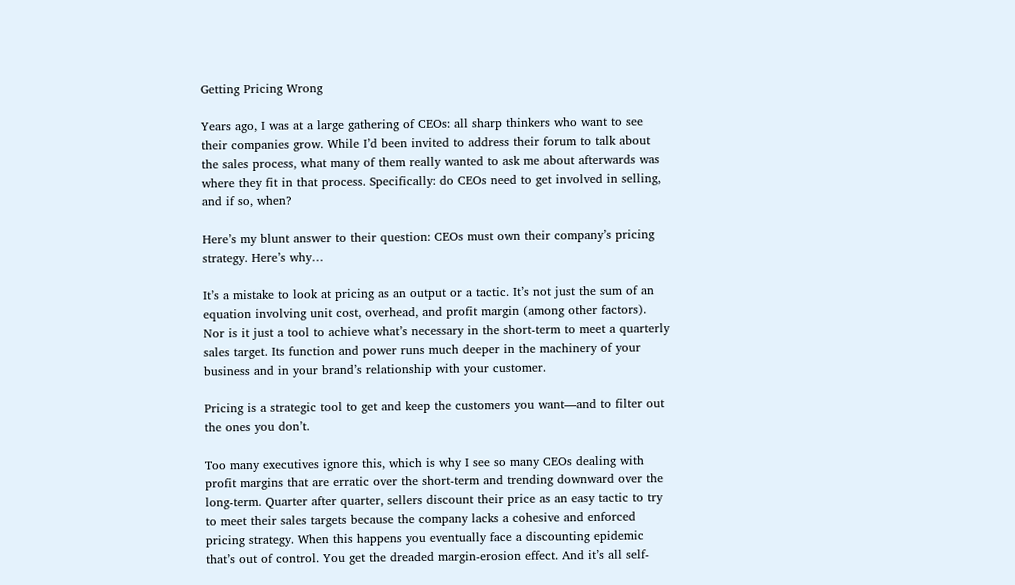Getting Pricing Wrong

Years ago, I was at a large gathering of CEOs: all sharp thinkers who want to see their companies grow. While I’d been invited to address their forum to talk about the sales process, what many of them really wanted to ask me about afterwards was where they fit in that process. Specifically: do CEOs need to get involved in selling, and if so, when?

Here’s my blunt answer to their question: CEOs must own their company’s pricing strategy. Here’s why…

It’s a mistake to look at pricing as an output or a tactic. It’s not just the sum of an equation involving unit cost, overhead, and profit margin (among other factors). Nor is it just a tool to achieve what’s necessary in the short-term to meet a quarterly sales target. Its function and power runs much deeper in the machinery of your business and in your brand’s relationship with your customer.

Pricing is a strategic tool to get and keep the customers you want—and to filter out the ones you don’t.

Too many executives ignore this, which is why I see so many CEOs dealing with profit margins that are erratic over the short-term and trending downward over the long-term. Quarter after quarter, sellers discount their price as an easy tactic to try to meet their sales targets because the company lacks a cohesive and enforced pricing strategy. When this happens you eventually face a discounting epidemic that’s out of control. You get the dreaded margin-erosion effect. And it’s all self-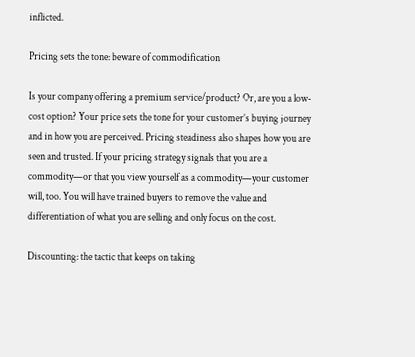inflicted.

Pricing sets the tone: beware of commodification

Is your company offering a premium service/product? Or, are you a low-cost option? Your price sets the tone for your customer’s buying journey and in how you are perceived. Pricing steadiness also shapes how you are seen and trusted. If your pricing strategy signals that you are a commodity—or that you view yourself as a commodity—your customer will, too. You will have trained buyers to remove the value and differentiation of what you are selling and only focus on the cost.

Discounting: the tactic that keeps on taking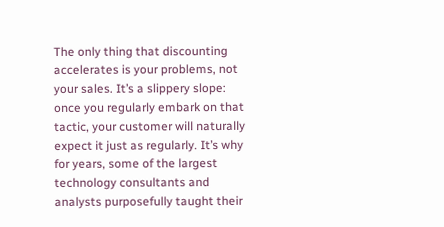The only thing that discounting accelerates is your problems, not your sales. It’s a slippery slope: once you regularly embark on that tactic, your customer will naturally expect it just as regularly. It’s why for years, some of the largest technology consultants and analysts purposefully taught their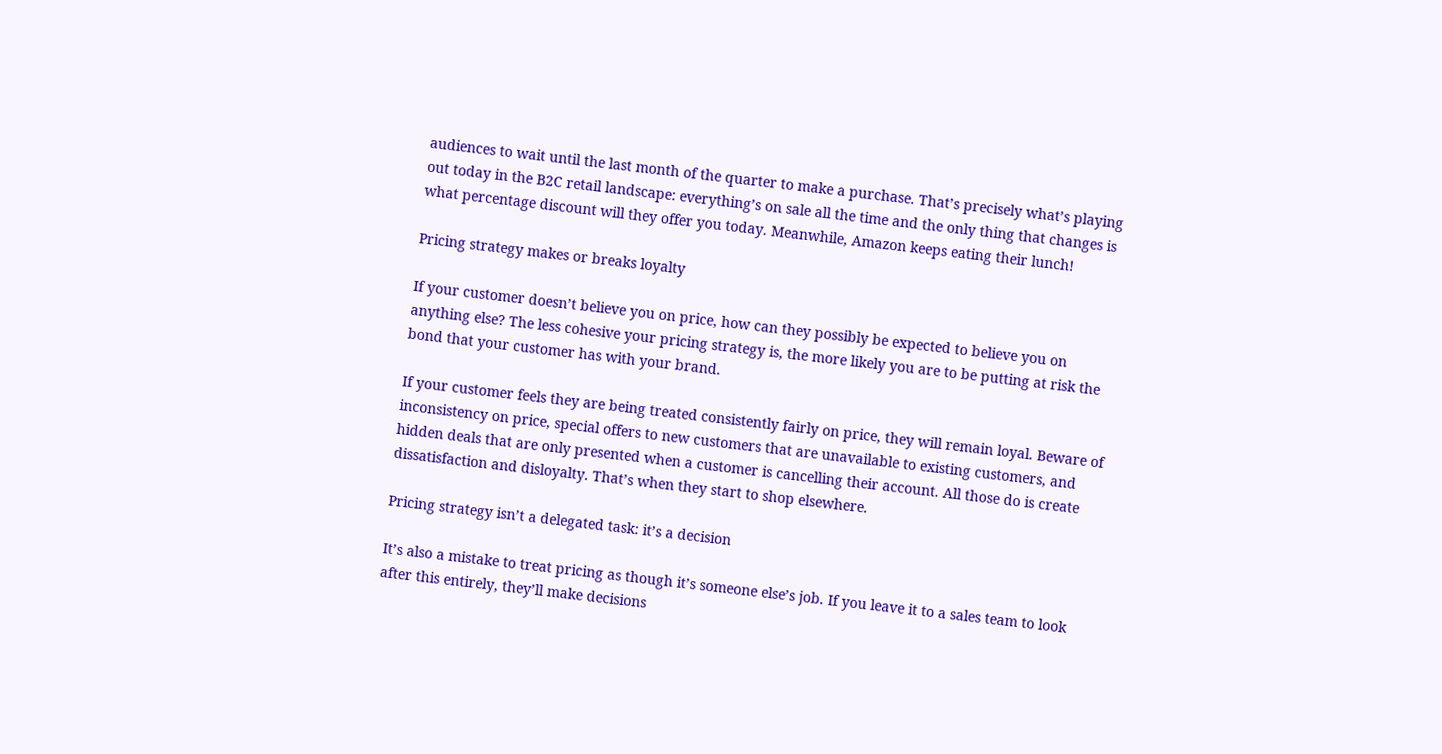audiences to wait until the last month of the quarter to make a purchase. That’s precisely what’s playing out today in the B2C retail landscape: everything’s on sale all the time and the only thing that changes is what percentage discount will they offer you today. Meanwhile, Amazon keeps eating their lunch!

Pricing strategy makes or breaks loyalty

If your customer doesn’t believe you on price, how can they possibly be expected to believe you on anything else? The less cohesive your pricing strategy is, the more likely you are to be putting at risk the bond that your customer has with your brand.

If your customer feels they are being treated consistently fairly on price, they will remain loyal. Beware of inconsistency on price, special offers to new customers that are unavailable to existing customers, and hidden deals that are only presented when a customer is cancelling their account. All those do is create dissatisfaction and disloyalty. That’s when they start to shop elsewhere.

Pricing strategy isn’t a delegated task: it’s a decision

It’s also a mistake to treat pricing as though it’s someone else’s job. If you leave it to a sales team to look after this entirely, they’ll make decisions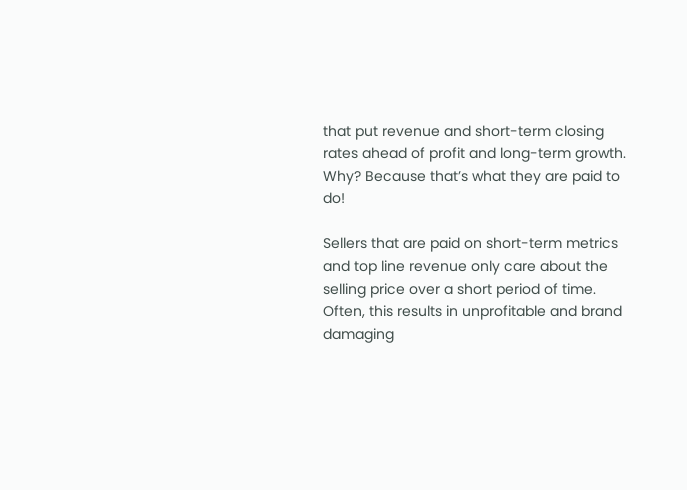that put revenue and short-term closing rates ahead of profit and long-term growth. Why? Because that’s what they are paid to do!

Sellers that are paid on short-term metrics and top line revenue only care about the selling price over a short period of time. Often, this results in unprofitable and brand damaging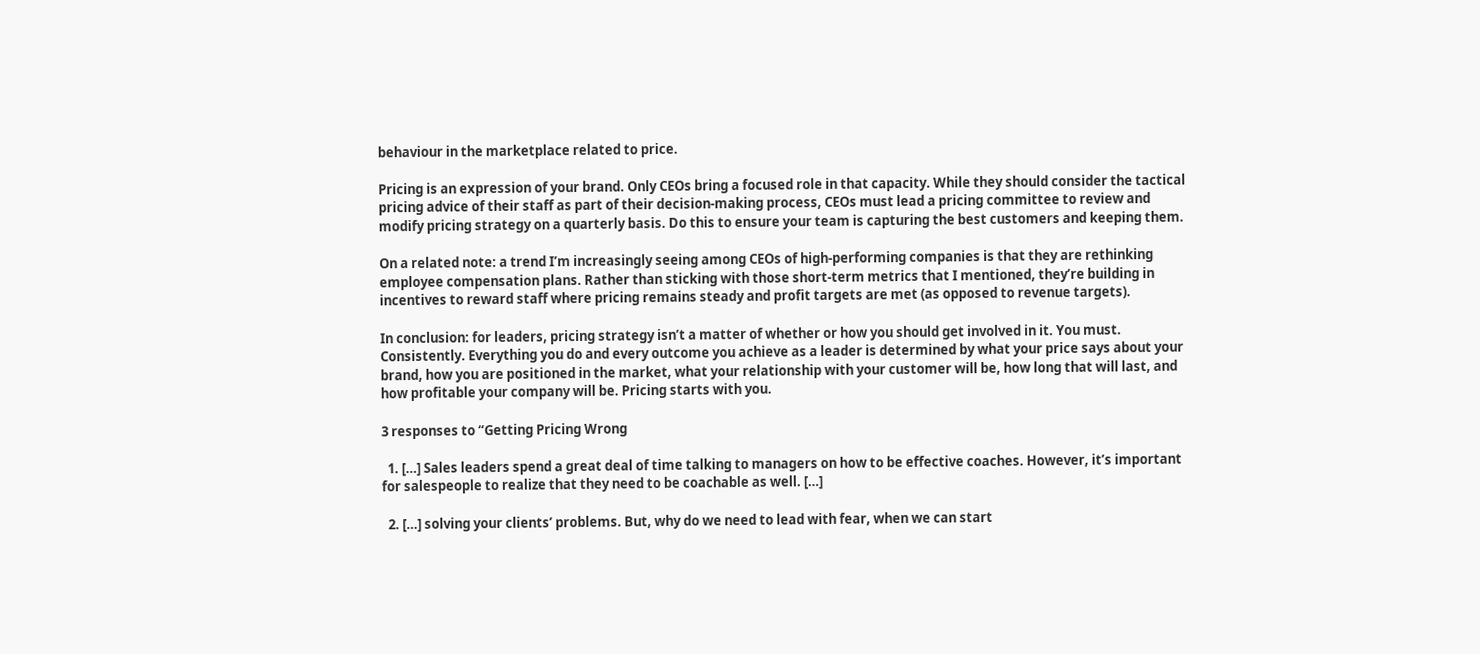behaviour in the marketplace related to price.

Pricing is an expression of your brand. Only CEOs bring a focused role in that capacity. While they should consider the tactical pricing advice of their staff as part of their decision-making process, CEOs must lead a pricing committee to review and modify pricing strategy on a quarterly basis. Do this to ensure your team is capturing the best customers and keeping them.

On a related note: a trend I’m increasingly seeing among CEOs of high-performing companies is that they are rethinking employee compensation plans. Rather than sticking with those short-term metrics that I mentioned, they’re building in incentives to reward staff where pricing remains steady and profit targets are met (as opposed to revenue targets).

In conclusion: for leaders, pricing strategy isn’t a matter of whether or how you should get involved in it. You must. Consistently. Everything you do and every outcome you achieve as a leader is determined by what your price says about your brand, how you are positioned in the market, what your relationship with your customer will be, how long that will last, and how profitable your company will be. Pricing starts with you.

3 responses to “Getting Pricing Wrong

  1. […] Sales leaders spend a great deal of time talking to managers on how to be effective coaches. However, it’s important for salespeople to realize that they need to be coachable as well. […]

  2. […] solving your clients’ problems. But, why do we need to lead with fear, when we can start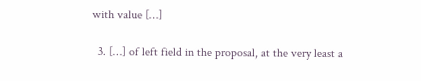with value […]

  3. […] of left field in the proposal, at the very least a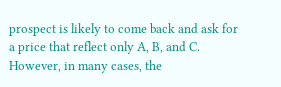prospect is likely to come back and ask for a price that reflect only A, B, and C. However, in many cases, the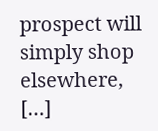prospect will simply shop elsewhere, […]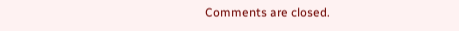Comments are closed.